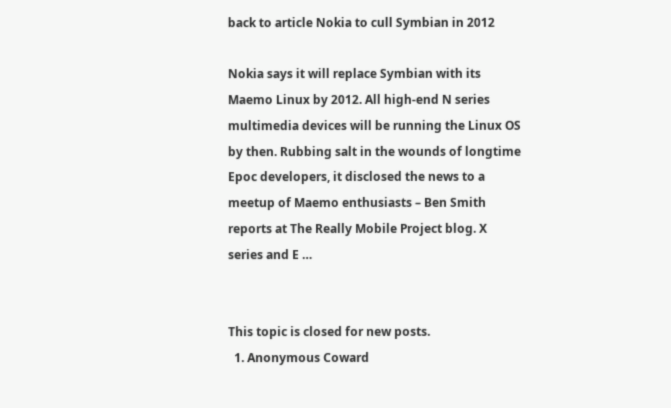back to article Nokia to cull Symbian in 2012

Nokia says it will replace Symbian with its Maemo Linux by 2012. All high-end N series multimedia devices will be running the Linux OS by then. Rubbing salt in the wounds of longtime Epoc developers, it disclosed the news to a meetup of Maemo enthusiasts – Ben Smith reports at The Really Mobile Project blog. X series and E …


This topic is closed for new posts.
  1. Anonymous Coward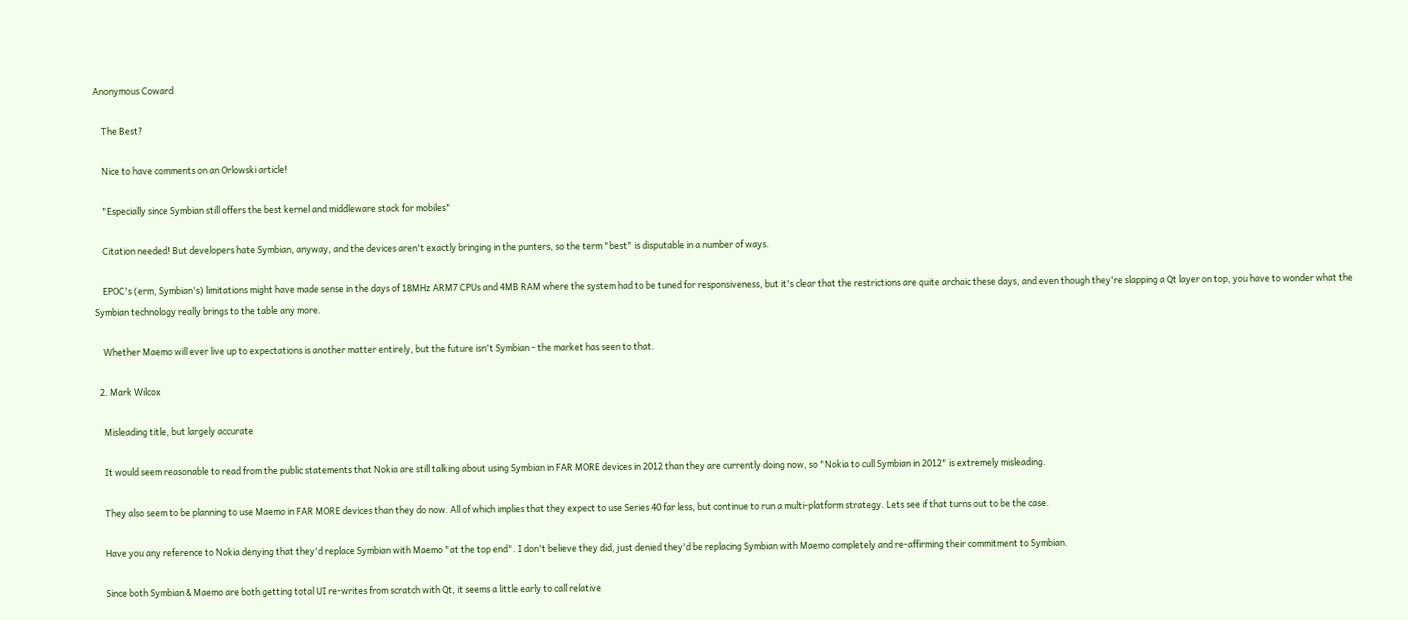Anonymous Coward

    The Best?

    Nice to have comments on an Orlowski article!

    "Especially since Symbian still offers the best kernel and middleware stack for mobiles"

    Citation needed! But developers hate Symbian, anyway, and the devices aren't exactly bringing in the punters, so the term "best" is disputable in a number of ways.

    EPOC's (erm, Symbian's) limitations might have made sense in the days of 18MHz ARM7 CPUs and 4MB RAM where the system had to be tuned for responsiveness, but it's clear that the restrictions are quite archaic these days, and even though they're slapping a Qt layer on top, you have to wonder what the Symbian technology really brings to the table any more.

    Whether Maemo will ever live up to expectations is another matter entirely, but the future isn't Symbian - the market has seen to that.

  2. Mark Wilcox

    Misleading title, but largely accurate

    It would seem reasonable to read from the public statements that Nokia are still talking about using Symbian in FAR MORE devices in 2012 than they are currently doing now, so "Nokia to cull Symbian in 2012" is extremely misleading.

    They also seem to be planning to use Maemo in FAR MORE devices than they do now. All of which implies that they expect to use Series 40 far less, but continue to run a multi-platform strategy. Lets see if that turns out to be the case.

    Have you any reference to Nokia denying that they'd replace Symbian with Maemo "at the top end". I don't believe they did, just denied they'd be replacing Symbian with Maemo completely and re-affirming their commitment to Symbian.

    Since both Symbian & Maemo are both getting total UI re-writes from scratch with Qt, it seems a little early to call relative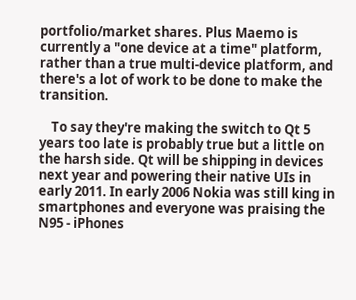portfolio/market shares. Plus Maemo is currently a "one device at a time" platform, rather than a true multi-device platform, and there's a lot of work to be done to make the transition.

    To say they're making the switch to Qt 5 years too late is probably true but a little on the harsh side. Qt will be shipping in devices next year and powering their native UIs in early 2011. In early 2006 Nokia was still king in smartphones and everyone was praising the N95 - iPhones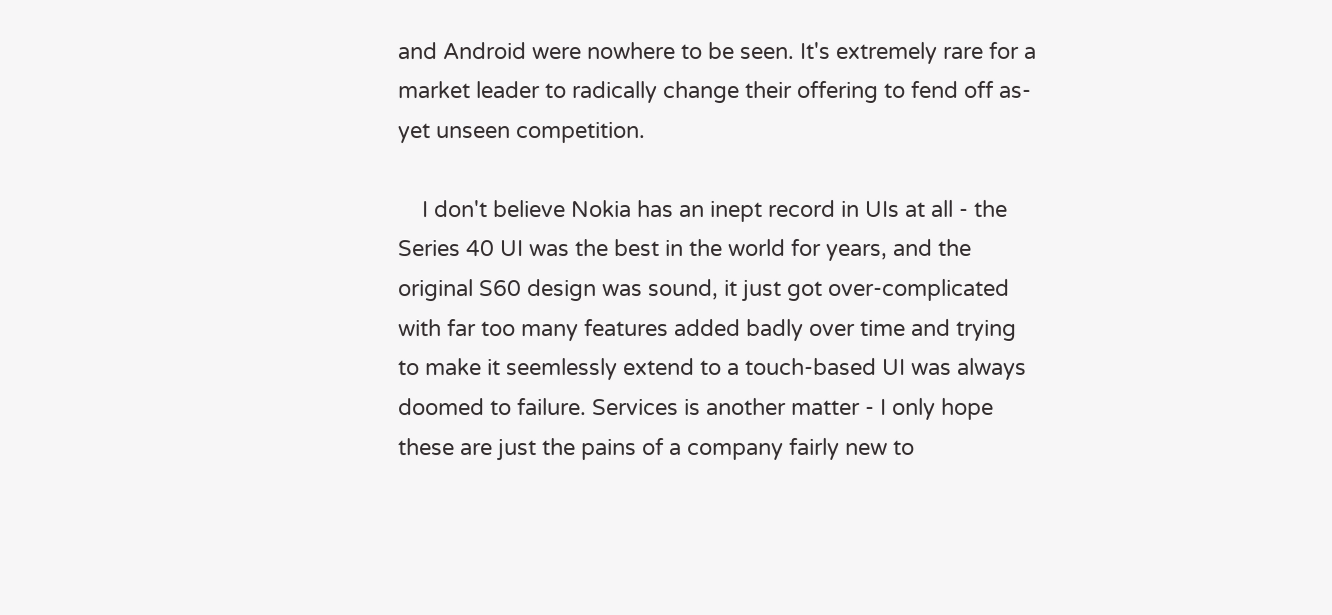and Android were nowhere to be seen. It's extremely rare for a market leader to radically change their offering to fend off as-yet unseen competition.

    I don't believe Nokia has an inept record in UIs at all - the Series 40 UI was the best in the world for years, and the original S60 design was sound, it just got over-complicated with far too many features added badly over time and trying to make it seemlessly extend to a touch-based UI was always doomed to failure. Services is another matter - I only hope these are just the pains of a company fairly new to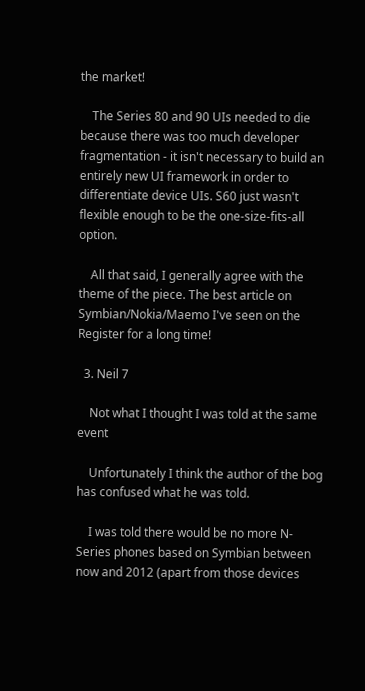the market!

    The Series 80 and 90 UIs needed to die because there was too much developer fragmentation - it isn't necessary to build an entirely new UI framework in order to differentiate device UIs. S60 just wasn't flexible enough to be the one-size-fits-all option.

    All that said, I generally agree with the theme of the piece. The best article on Symbian/Nokia/Maemo I've seen on the Register for a long time!

  3. Neil 7

    Not what I thought I was told at the same event

    Unfortunately I think the author of the bog has confused what he was told.

    I was told there would be no more N-Series phones based on Symbian between now and 2012 (apart from those devices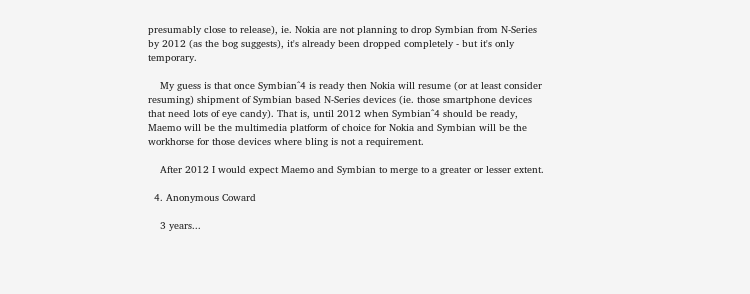presumably close to release), ie. Nokia are not planning to drop Symbian from N-Series by 2012 (as the bog suggests), it's already been dropped completely - but it's only temporary.

    My guess is that once Symbian^4 is ready then Nokia will resume (or at least consider resuming) shipment of Symbian based N-Series devices (ie. those smartphone devices that need lots of eye candy). That is, until 2012 when Symbian^4 should be ready, Maemo will be the multimedia platform of choice for Nokia and Symbian will be the workhorse for those devices where bling is not a requirement.

    After 2012 I would expect Maemo and Symbian to merge to a greater or lesser extent.

  4. Anonymous Coward

    3 years...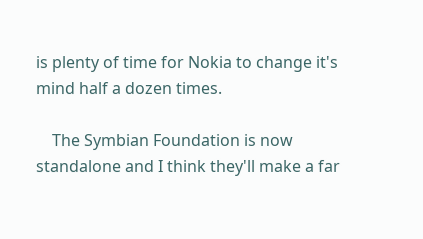is plenty of time for Nokia to change it's mind half a dozen times.

    The Symbian Foundation is now standalone and I think they'll make a far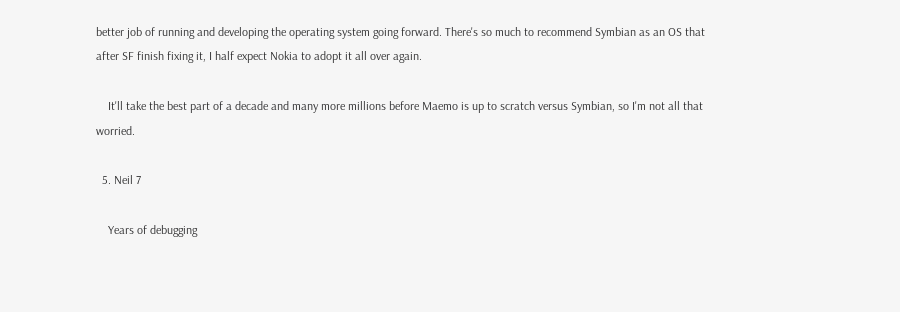better job of running and developing the operating system going forward. There's so much to recommend Symbian as an OS that after SF finish fixing it, I half expect Nokia to adopt it all over again.

    It'll take the best part of a decade and many more millions before Maemo is up to scratch versus Symbian, so I'm not all that worried.

  5. Neil 7

    Years of debugging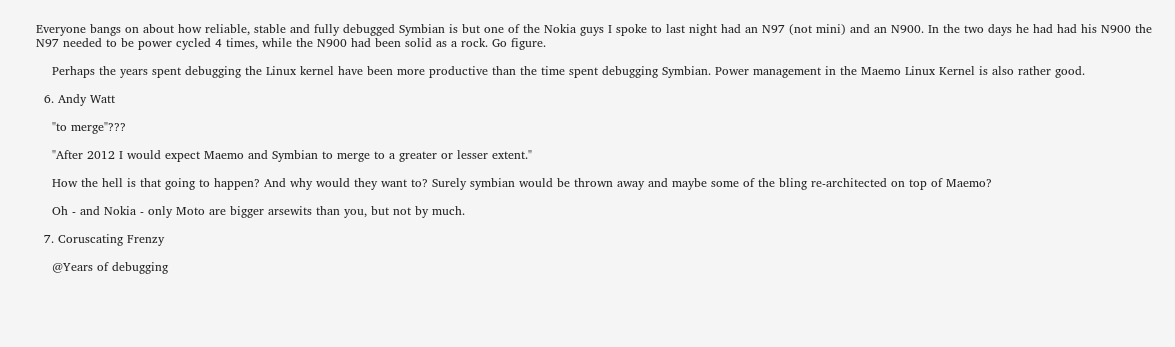Everyone bangs on about how reliable, stable and fully debugged Symbian is but one of the Nokia guys I spoke to last night had an N97 (not mini) and an N900. In the two days he had had his N900 the N97 needed to be power cycled 4 times, while the N900 had been solid as a rock. Go figure.

    Perhaps the years spent debugging the Linux kernel have been more productive than the time spent debugging Symbian. Power management in the Maemo Linux Kernel is also rather good.

  6. Andy Watt

    "to merge"???

    "After 2012 I would expect Maemo and Symbian to merge to a greater or lesser extent."

    How the hell is that going to happen? And why would they want to? Surely symbian would be thrown away and maybe some of the bling re-architected on top of Maemo?

    Oh - and Nokia - only Moto are bigger arsewits than you, but not by much.

  7. Coruscating Frenzy

    @Years of debugging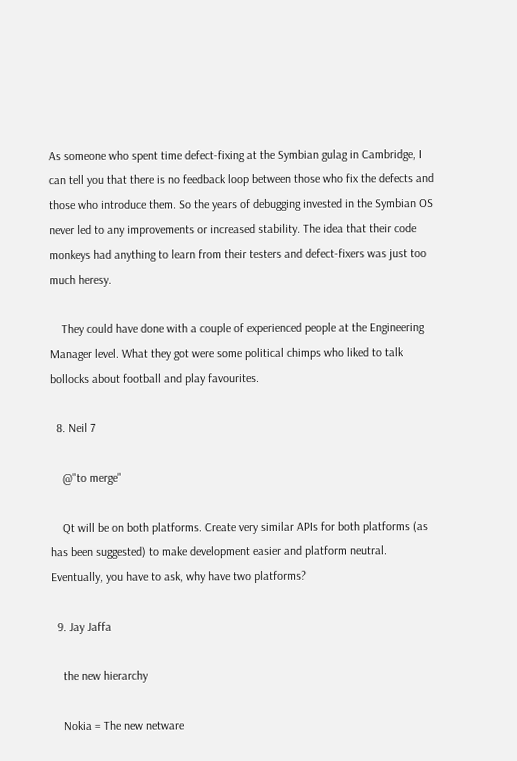As someone who spent time defect-fixing at the Symbian gulag in Cambridge, I can tell you that there is no feedback loop between those who fix the defects and those who introduce them. So the years of debugging invested in the Symbian OS never led to any improvements or increased stability. The idea that their code monkeys had anything to learn from their testers and defect-fixers was just too much heresy.

    They could have done with a couple of experienced people at the Engineering Manager level. What they got were some political chimps who liked to talk bollocks about football and play favourites.

  8. Neil 7

    @"to merge"

    Qt will be on both platforms. Create very similar APIs for both platforms (as has been suggested) to make development easier and platform neutral. Eventually, you have to ask, why have two platforms?

  9. Jay Jaffa

    the new hierarchy

    Nokia = The new netware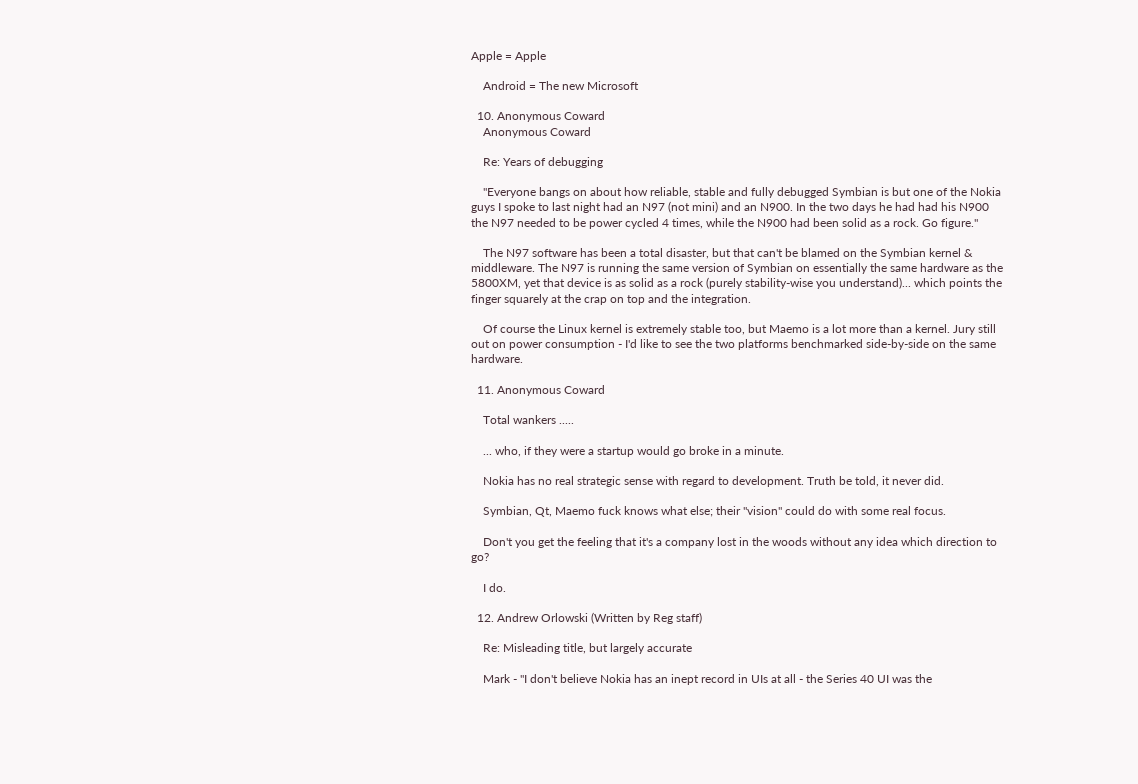Apple = Apple

    Android = The new Microsoft

  10. Anonymous Coward
    Anonymous Coward

    Re: Years of debugging

    "Everyone bangs on about how reliable, stable and fully debugged Symbian is but one of the Nokia guys I spoke to last night had an N97 (not mini) and an N900. In the two days he had had his N900 the N97 needed to be power cycled 4 times, while the N900 had been solid as a rock. Go figure."

    The N97 software has been a total disaster, but that can't be blamed on the Symbian kernel & middleware. The N97 is running the same version of Symbian on essentially the same hardware as the 5800XM, yet that device is as solid as a rock (purely stability-wise you understand)... which points the finger squarely at the crap on top and the integration.

    Of course the Linux kernel is extremely stable too, but Maemo is a lot more than a kernel. Jury still out on power consumption - I'd like to see the two platforms benchmarked side-by-side on the same hardware.

  11. Anonymous Coward

    Total wankers .....

    ... who, if they were a startup would go broke in a minute.

    Nokia has no real strategic sense with regard to development. Truth be told, it never did.

    Symbian, Qt, Maemo fuck knows what else; their "vision" could do with some real focus.

    Don't you get the feeling that it's a company lost in the woods without any idea which direction to go?

    I do.

  12. Andrew Orlowski (Written by Reg staff)

    Re: Misleading title, but largely accurate

    Mark - "I don't believe Nokia has an inept record in UIs at all - the Series 40 UI was the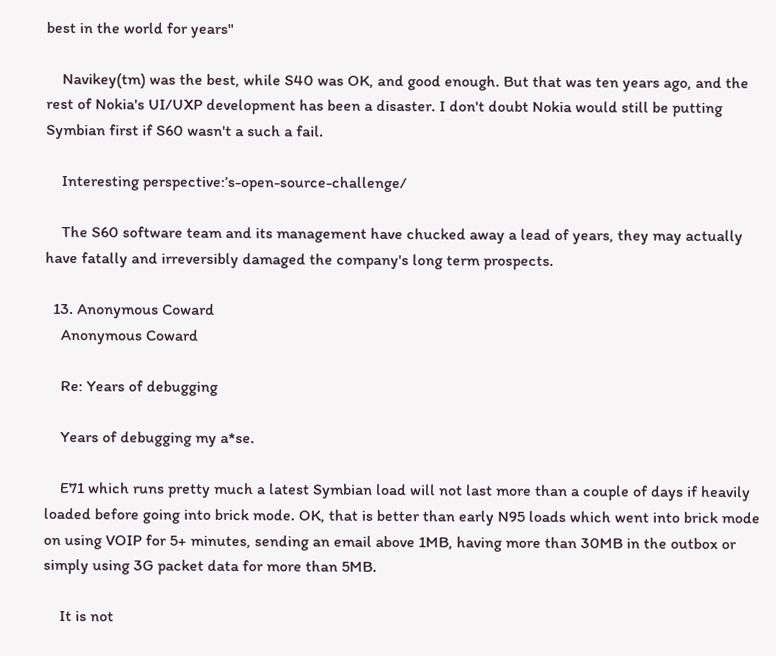best in the world for years"

    Navikey(tm) was the best, while S40 was OK, and good enough. But that was ten years ago, and the rest of Nokia's UI/UXP development has been a disaster. I don't doubt Nokia would still be putting Symbian first if S60 wasn't a such a fail.

    Interesting perspective:’s-open-source-challenge/

    The S60 software team and its management have chucked away a lead of years, they may actually have fatally and irreversibly damaged the company's long term prospects.

  13. Anonymous Coward
    Anonymous Coward

    Re: Years of debugging

    Years of debugging my a*se.

    E71 which runs pretty much a latest Symbian load will not last more than a couple of days if heavily loaded before going into brick mode. OK, that is better than early N95 loads which went into brick mode on using VOIP for 5+ minutes, sending an email above 1MB, having more than 30MB in the outbox or simply using 3G packet data for more than 5MB.

    It is not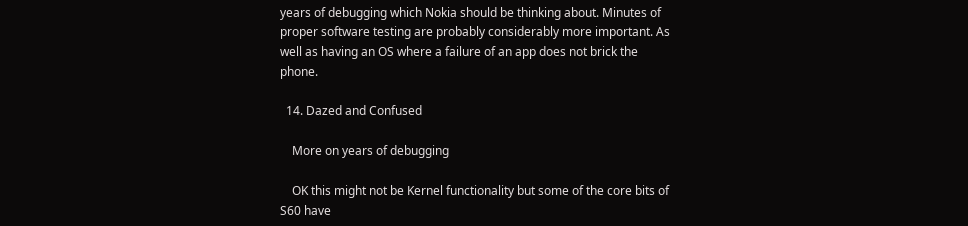years of debugging which Nokia should be thinking about. Minutes of proper software testing are probably considerably more important. As well as having an OS where a failure of an app does not brick the phone.

  14. Dazed and Confused

    More on years of debugging

    OK this might not be Kernel functionality but some of the core bits of S60 have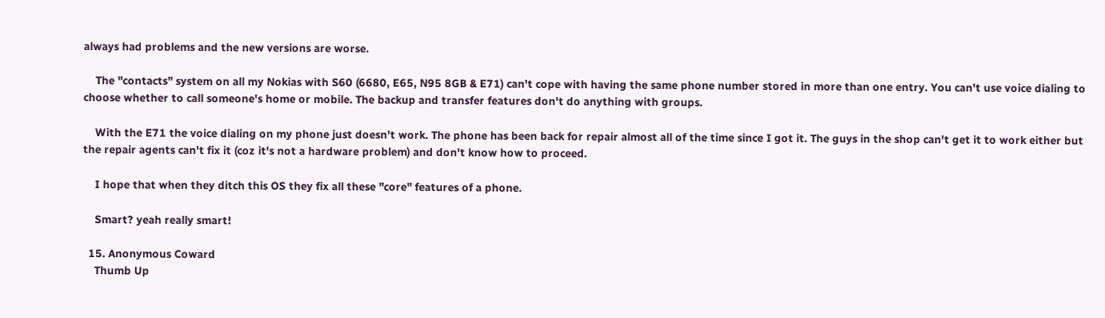always had problems and the new versions are worse.

    The "contacts" system on all my Nokias with S60 (6680, E65, N95 8GB & E71) can't cope with having the same phone number stored in more than one entry. You can't use voice dialing to choose whether to call someone's home or mobile. The backup and transfer features don't do anything with groups.

    With the E71 the voice dialing on my phone just doesn't work. The phone has been back for repair almost all of the time since I got it. The guys in the shop can't get it to work either but the repair agents can't fix it (coz it's not a hardware problem) and don't know how to proceed.

    I hope that when they ditch this OS they fix all these "core" features of a phone.

    Smart? yeah really smart!

  15. Anonymous Coward
    Thumb Up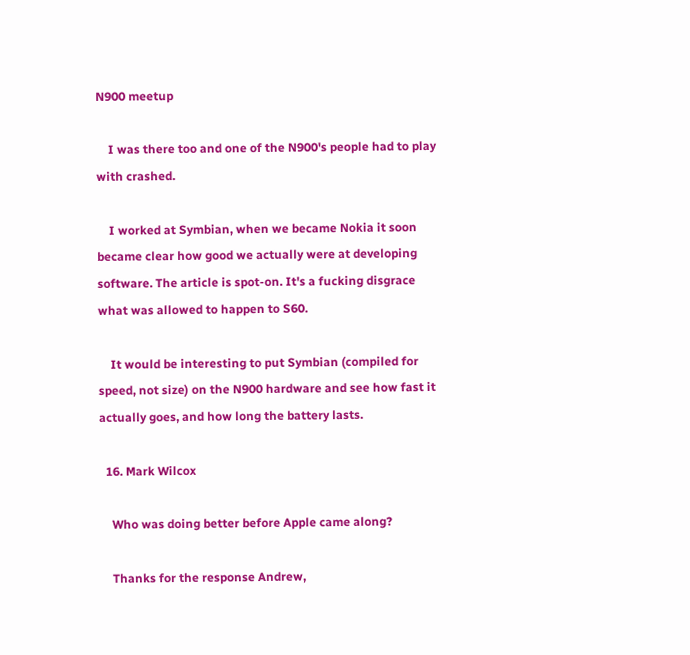N900 meetup

    I was there too and one of the N900's people had to play with crashed.

    I worked at Symbian, when we became Nokia it soon became clear how good we actually were at developing software. The article is spot-on. It's a fucking disgrace what was allowed to happen to S60.

    It would be interesting to put Symbian (compiled for speed, not size) on the N900 hardware and see how fast it actually goes, and how long the battery lasts.

  16. Mark Wilcox

    Who was doing better before Apple came along?

    Thanks for the response Andrew,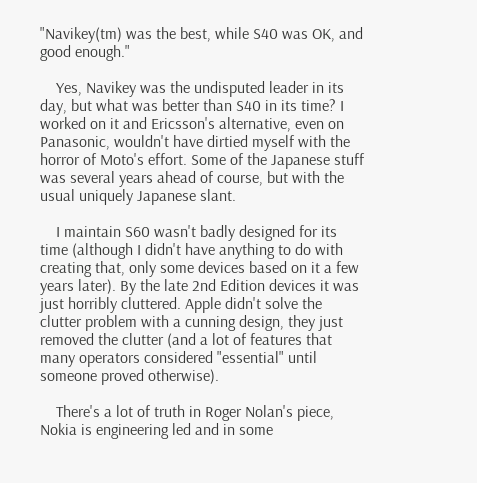"Navikey(tm) was the best, while S40 was OK, and good enough."

    Yes, Navikey was the undisputed leader in its day, but what was better than S40 in its time? I worked on it and Ericsson's alternative, even on Panasonic, wouldn't have dirtied myself with the horror of Moto's effort. Some of the Japanese stuff was several years ahead of course, but with the usual uniquely Japanese slant.

    I maintain S60 wasn't badly designed for its time (although I didn't have anything to do with creating that, only some devices based on it a few years later). By the late 2nd Edition devices it was just horribly cluttered. Apple didn't solve the clutter problem with a cunning design, they just removed the clutter (and a lot of features that many operators considered "essential" until someone proved otherwise).

    There's a lot of truth in Roger Nolan's piece, Nokia is engineering led and in some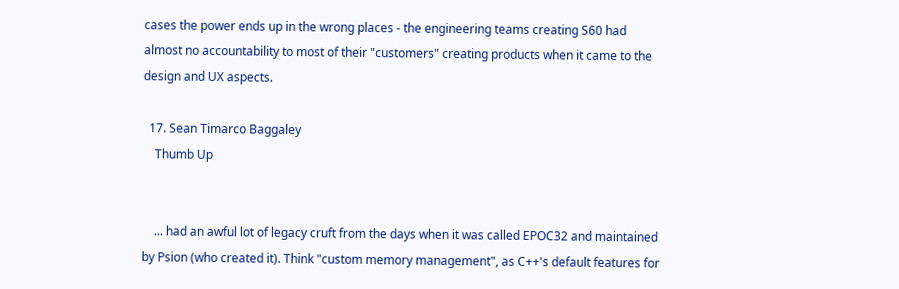cases the power ends up in the wrong places - the engineering teams creating S60 had almost no accountability to most of their "customers" creating products when it came to the design and UX aspects.

  17. Sean Timarco Baggaley
    Thumb Up


    ... had an awful lot of legacy cruft from the days when it was called EPOC32 and maintained by Psion (who created it). Think "custom memory management", as C++'s default features for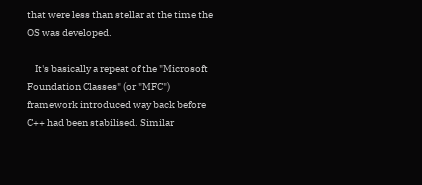that were less than stellar at the time the OS was developed.

    It's basically a repeat of the "Microsoft Foundation Classes" (or "MFC") framework introduced way back before C++ had been stabilised. Similar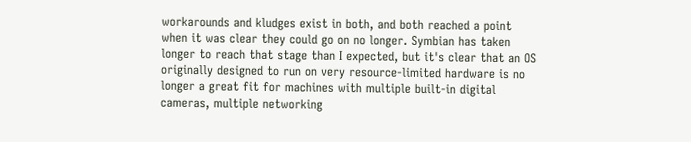workarounds and kludges exist in both, and both reached a point when it was clear they could go on no longer. Symbian has taken longer to reach that stage than I expected, but it's clear that an OS originally designed to run on very resource-limited hardware is no longer a great fit for machines with multiple built-in digital cameras, multiple networking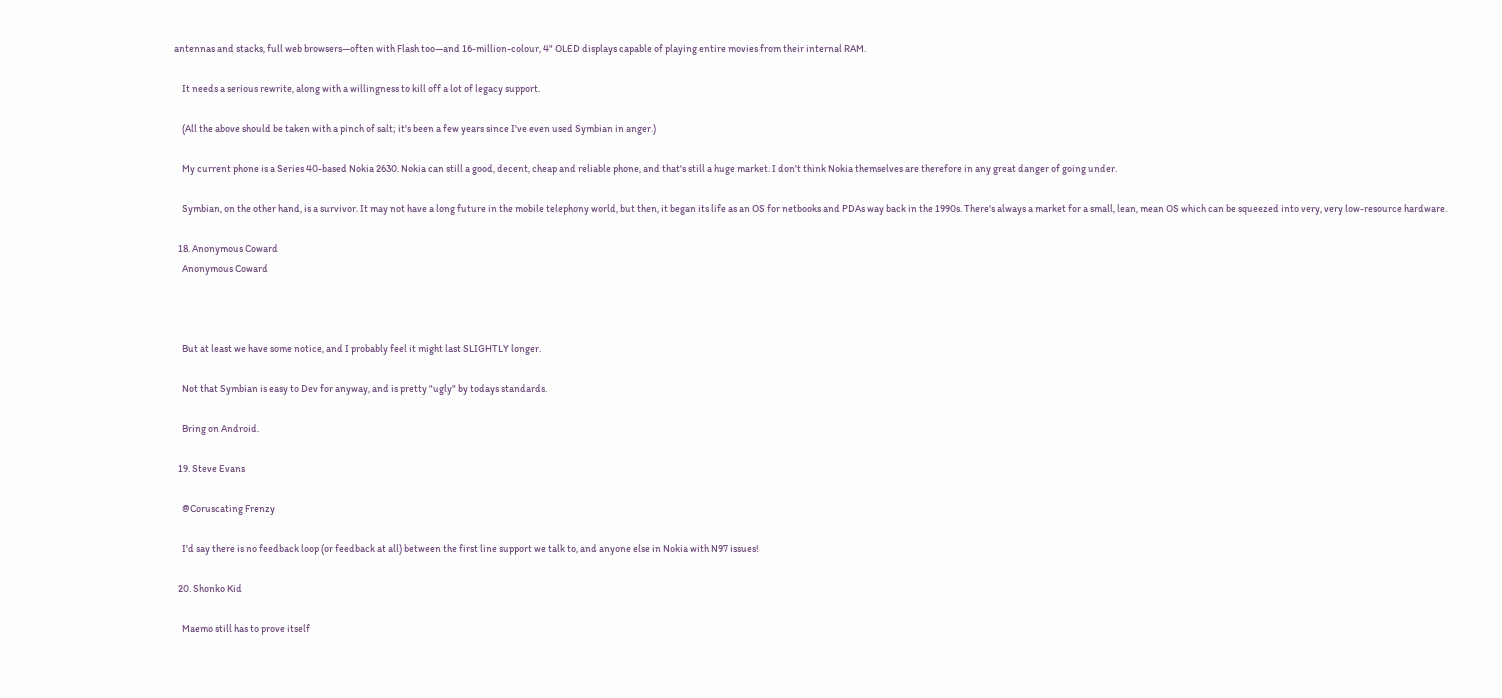antennas and stacks, full web browsers—often with Flash too—and 16-million-colour, 4" OLED displays capable of playing entire movies from their internal RAM.

    It needs a serious rewrite, along with a willingness to kill off a lot of legacy support.

    (All the above should be taken with a pinch of salt; it's been a few years since I've even used Symbian in anger.)

    My current phone is a Series 40-based Nokia 2630. Nokia can still a good, decent, cheap and reliable phone, and that's still a huge market. I don't think Nokia themselves are therefore in any great danger of going under.

    Symbian, on the other hand, is a survivor. It may not have a long future in the mobile telephony world, but then, it began its life as an OS for netbooks and PDAs way back in the 1990s. There's always a market for a small, lean, mean OS which can be squeezed into very, very low-resource hardware.

  18. Anonymous Coward
    Anonymous Coward



    But at least we have some notice, and I probably feel it might last SLIGHTLY longer.

    Not that Symbian is easy to Dev for anyway, and is pretty "ugly" by todays standards.

    Bring on Android.

  19. Steve Evans

    @Coruscating Frenzy

    I'd say there is no feedback loop (or feedback at all) between the first line support we talk to, and anyone else in Nokia with N97 issues!

  20. Shonko Kid

    Maemo still has to prove itself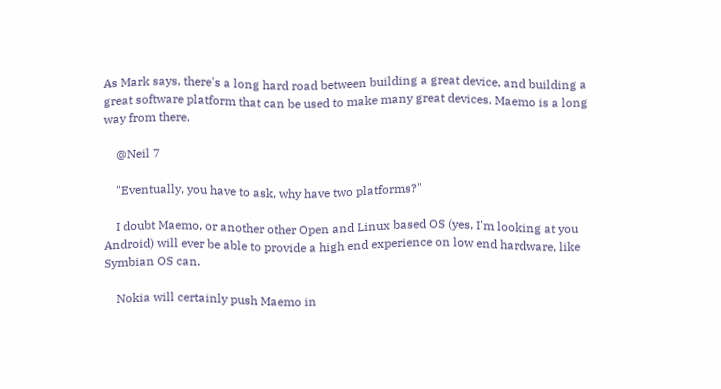As Mark says, there's a long hard road between building a great device, and building a great software platform that can be used to make many great devices. Maemo is a long way from there.

    @Neil 7

    "Eventually, you have to ask, why have two platforms?"

    I doubt Maemo, or another other Open and Linux based OS (yes, I'm looking at you Android) will ever be able to provide a high end experience on low end hardware, like Symbian OS can.

    Nokia will certainly push Maemo in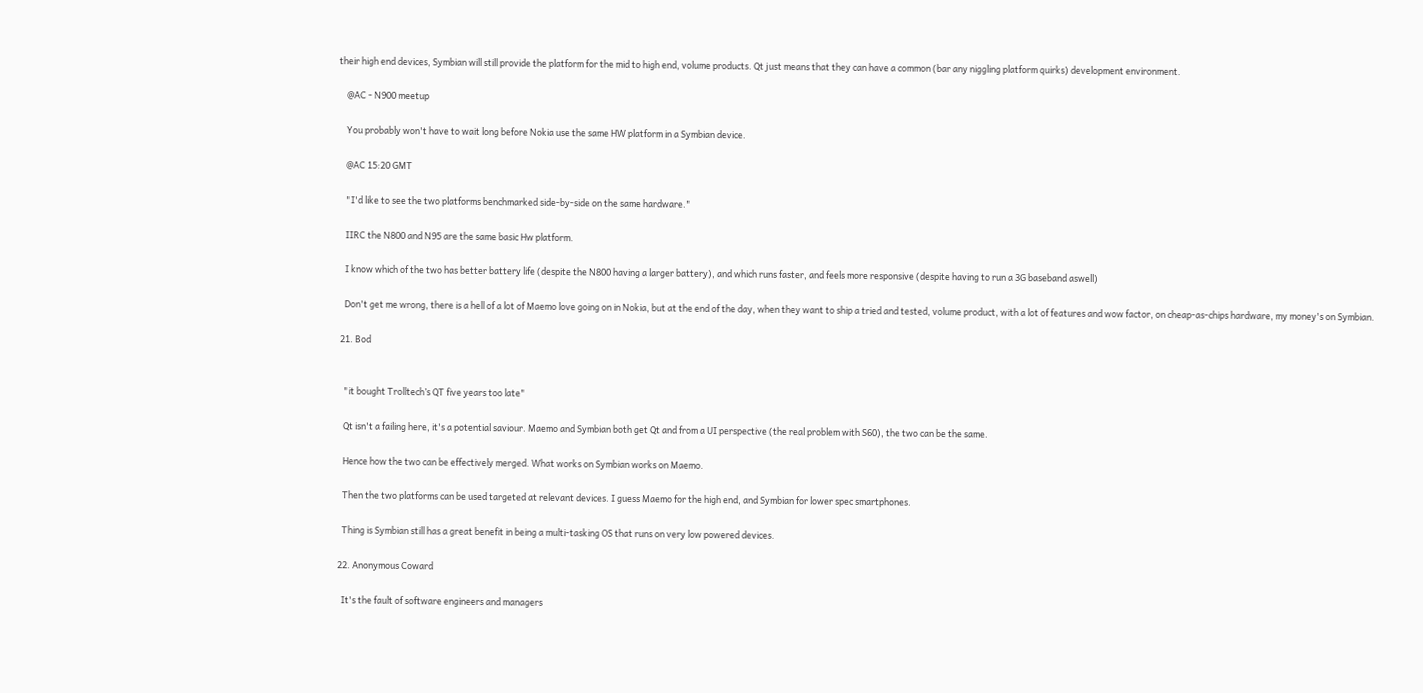their high end devices, Symbian will still provide the platform for the mid to high end, volume products. Qt just means that they can have a common (bar any niggling platform quirks) development environment.

    @AC - N900 meetup

    You probably won't have to wait long before Nokia use the same HW platform in a Symbian device.

    @AC 15:20 GMT

    "I'd like to see the two platforms benchmarked side-by-side on the same hardware."

    IIRC the N800 and N95 are the same basic Hw platform.

    I know which of the two has better battery life (despite the N800 having a larger battery), and which runs faster, and feels more responsive (despite having to run a 3G baseband aswell)

    Don't get me wrong, there is a hell of a lot of Maemo love going on in Nokia, but at the end of the day, when they want to ship a tried and tested, volume product, with a lot of features and wow factor, on cheap-as-chips hardware, my money's on Symbian.

  21. Bod


    "it bought Trolltech’s QT five years too late"

    Qt isn't a failing here, it's a potential saviour. Maemo and Symbian both get Qt and from a UI perspective (the real problem with S60), the two can be the same.

    Hence how the two can be effectively merged. What works on Symbian works on Maemo.

    Then the two platforms can be used targeted at relevant devices. I guess Maemo for the high end, and Symbian for lower spec smartphones.

    Thing is Symbian still has a great benefit in being a multi-tasking OS that runs on very low powered devices.

  22. Anonymous Coward

    It's the fault of software engineers and managers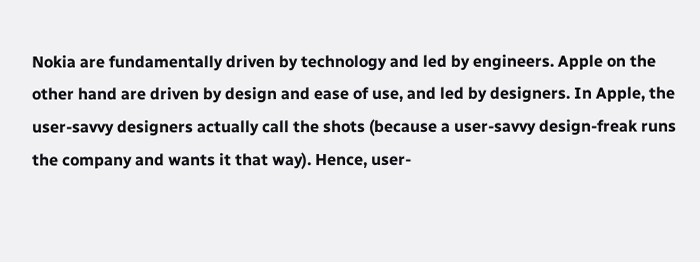Nokia are fundamentally driven by technology and led by engineers. Apple on the other hand are driven by design and ease of use, and led by designers. In Apple, the user-savvy designers actually call the shots (because a user-savvy design-freak runs the company and wants it that way). Hence, user-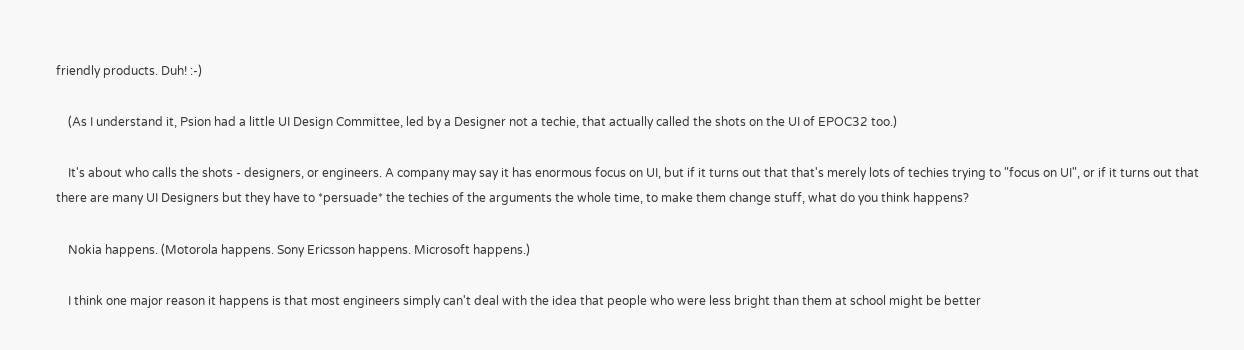friendly products. Duh! :-)

    (As I understand it, Psion had a little UI Design Committee, led by a Designer not a techie, that actually called the shots on the UI of EPOC32 too.)

    It's about who calls the shots - designers, or engineers. A company may say it has enormous focus on UI, but if it turns out that that's merely lots of techies trying to "focus on UI", or if it turns out that there are many UI Designers but they have to *persuade* the techies of the arguments the whole time, to make them change stuff, what do you think happens?

    Nokia happens. (Motorola happens. Sony Ericsson happens. Microsoft happens.)

    I think one major reason it happens is that most engineers simply can't deal with the idea that people who were less bright than them at school might be better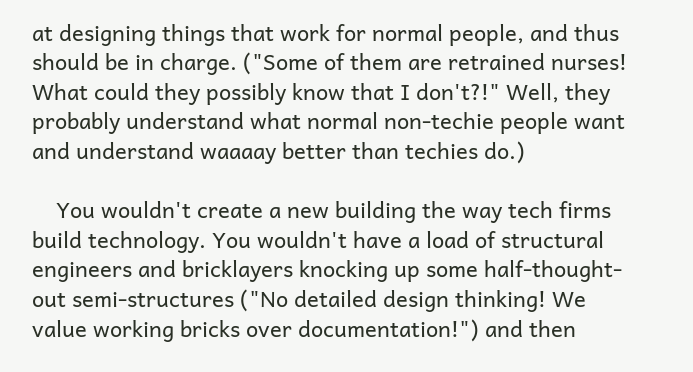at designing things that work for normal people, and thus should be in charge. ("Some of them are retrained nurses! What could they possibly know that I don't?!" Well, they probably understand what normal non-techie people want and understand waaaay better than techies do.)

    You wouldn't create a new building the way tech firms build technology. You wouldn't have a load of structural engineers and bricklayers knocking up some half-thought-out semi-structures ("No detailed design thinking! We value working bricks over documentation!") and then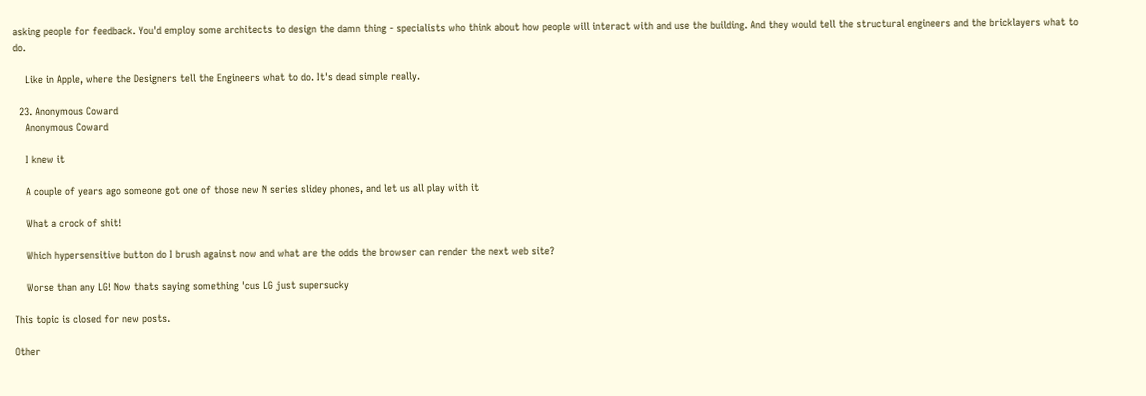asking people for feedback. You'd employ some architects to design the damn thing - specialists who think about how people will interact with and use the building. And they would tell the structural engineers and the bricklayers what to do.

    Like in Apple, where the Designers tell the Engineers what to do. It's dead simple really.

  23. Anonymous Coward
    Anonymous Coward

    I knew it

    A couple of years ago someone got one of those new N series slidey phones, and let us all play with it

    What a crock of shit!

    Which hypersensitive button do I brush against now and what are the odds the browser can render the next web site?

    Worse than any LG! Now thats saying something 'cus LG just supersucky

This topic is closed for new posts.

Other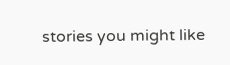stories you might like